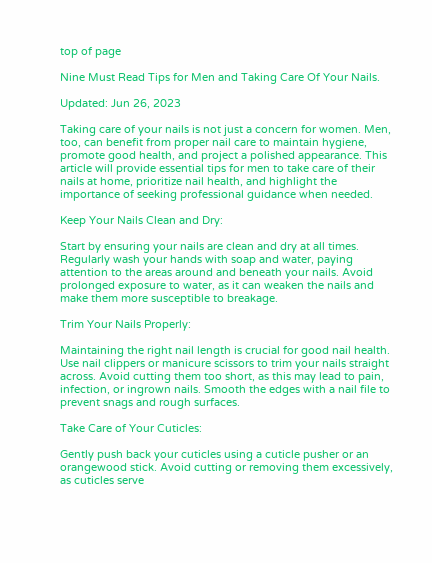top of page

Nine Must Read Tips for Men and Taking Care Of Your Nails.

Updated: Jun 26, 2023

Taking care of your nails is not just a concern for women. Men, too, can benefit from proper nail care to maintain hygiene, promote good health, and project a polished appearance. This article will provide essential tips for men to take care of their nails at home, prioritize nail health, and highlight the importance of seeking professional guidance when needed.

Keep Your Nails Clean and Dry:

Start by ensuring your nails are clean and dry at all times. Regularly wash your hands with soap and water, paying attention to the areas around and beneath your nails. Avoid prolonged exposure to water, as it can weaken the nails and make them more susceptible to breakage.

Trim Your Nails Properly:

Maintaining the right nail length is crucial for good nail health. Use nail clippers or manicure scissors to trim your nails straight across. Avoid cutting them too short, as this may lead to pain, infection, or ingrown nails. Smooth the edges with a nail file to prevent snags and rough surfaces.

Take Care of Your Cuticles:

Gently push back your cuticles using a cuticle pusher or an orangewood stick. Avoid cutting or removing them excessively, as cuticles serve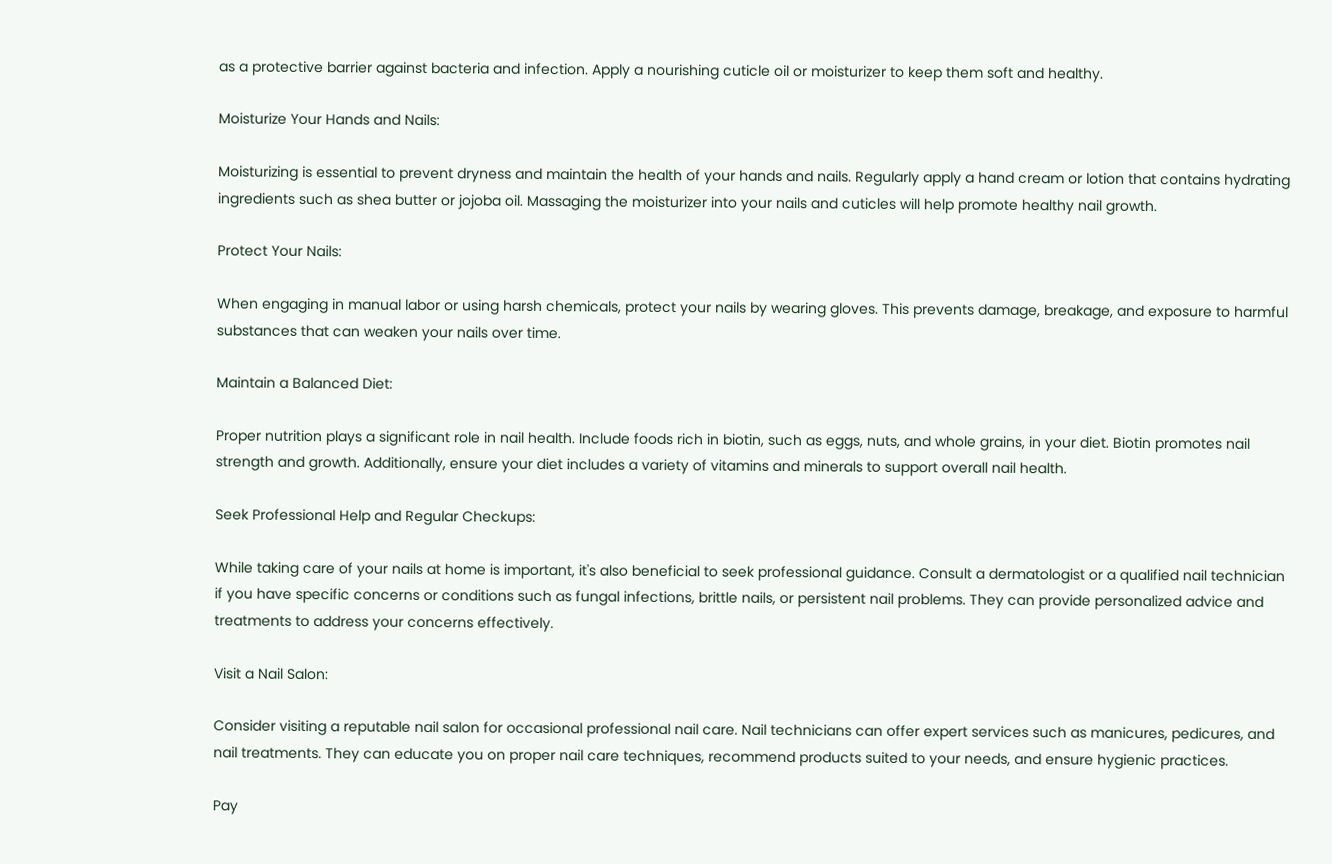as a protective barrier against bacteria and infection. Apply a nourishing cuticle oil or moisturizer to keep them soft and healthy.

Moisturize Your Hands and Nails:

Moisturizing is essential to prevent dryness and maintain the health of your hands and nails. Regularly apply a hand cream or lotion that contains hydrating ingredients such as shea butter or jojoba oil. Massaging the moisturizer into your nails and cuticles will help promote healthy nail growth.

Protect Your Nails:

When engaging in manual labor or using harsh chemicals, protect your nails by wearing gloves. This prevents damage, breakage, and exposure to harmful substances that can weaken your nails over time.

Maintain a Balanced Diet:

Proper nutrition plays a significant role in nail health. Include foods rich in biotin, such as eggs, nuts, and whole grains, in your diet. Biotin promotes nail strength and growth. Additionally, ensure your diet includes a variety of vitamins and minerals to support overall nail health.

Seek Professional Help and Regular Checkups:

While taking care of your nails at home is important, it's also beneficial to seek professional guidance. Consult a dermatologist or a qualified nail technician if you have specific concerns or conditions such as fungal infections, brittle nails, or persistent nail problems. They can provide personalized advice and treatments to address your concerns effectively.

Visit a Nail Salon:

Consider visiting a reputable nail salon for occasional professional nail care. Nail technicians can offer expert services such as manicures, pedicures, and nail treatments. They can educate you on proper nail care techniques, recommend products suited to your needs, and ensure hygienic practices.

Pay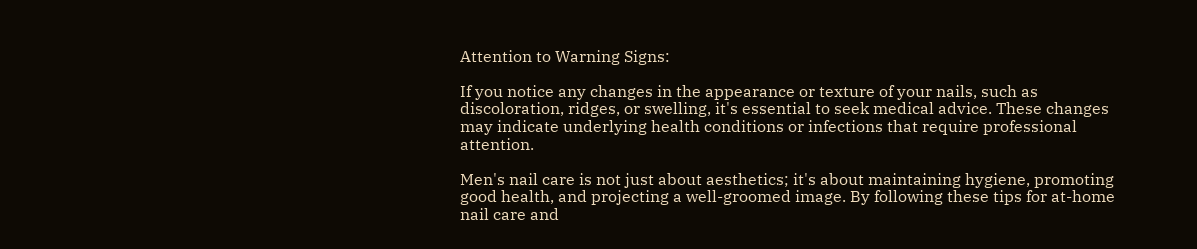Attention to Warning Signs:

If you notice any changes in the appearance or texture of your nails, such as discoloration, ridges, or swelling, it's essential to seek medical advice. These changes may indicate underlying health conditions or infections that require professional attention.

Men's nail care is not just about aesthetics; it's about maintaining hygiene, promoting good health, and projecting a well-groomed image. By following these tips for at-home nail care and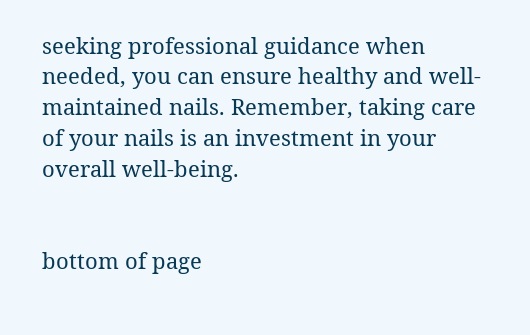seeking professional guidance when needed, you can ensure healthy and well-maintained nails. Remember, taking care of your nails is an investment in your overall well-being.


bottom of page